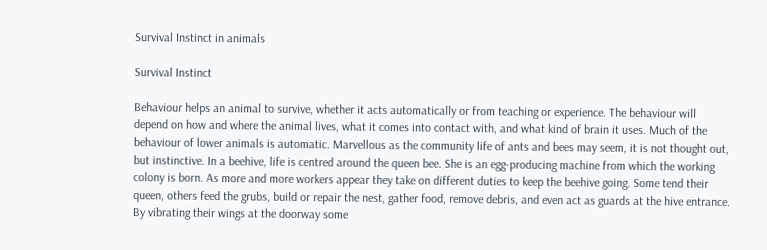Survival Instinct in animals

Survival Instinct

Behaviour helps an animal to survive, whether it acts automatically or from teaching or experience. The behaviour will depend on how and where the animal lives, what it comes into contact with, and what kind of brain it uses. Much of the behaviour of lower animals is automatic. Marvellous as the community life of ants and bees may seem, it is not thought out, but instinctive. In a beehive, life is centred around the queen bee. She is an egg-producing machine from which the working colony is born. As more and more workers appear they take on different duties to keep the beehive going. Some tend their queen, others feed the grubs, build or repair the nest, gather food, remove debris, and even act as guards at the hive entrance. By vibrating their wings at the doorway some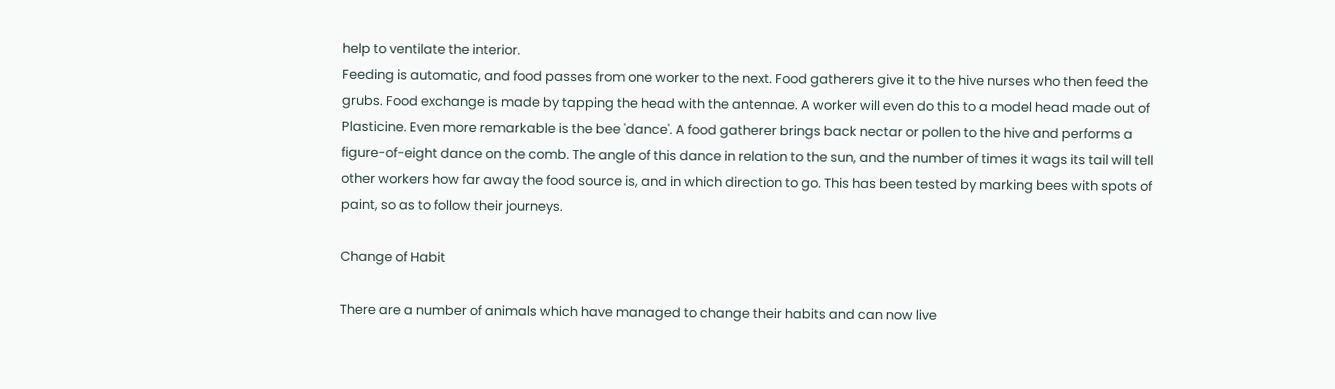help to ventilate the interior.
Feeding is automatic, and food passes from one worker to the next. Food gatherers give it to the hive nurses who then feed the grubs. Food exchange is made by tapping the head with the antennae. A worker will even do this to a model head made out of Plasticine. Even more remarkable is the bee 'dance'. A food gatherer brings back nectar or pollen to the hive and performs a figure-of-eight dance on the comb. The angle of this dance in relation to the sun, and the number of times it wags its tail will tell other workers how far away the food source is, and in which direction to go. This has been tested by marking bees with spots of paint, so as to follow their journeys.

Change of Habit

There are a number of animals which have managed to change their habits and can now live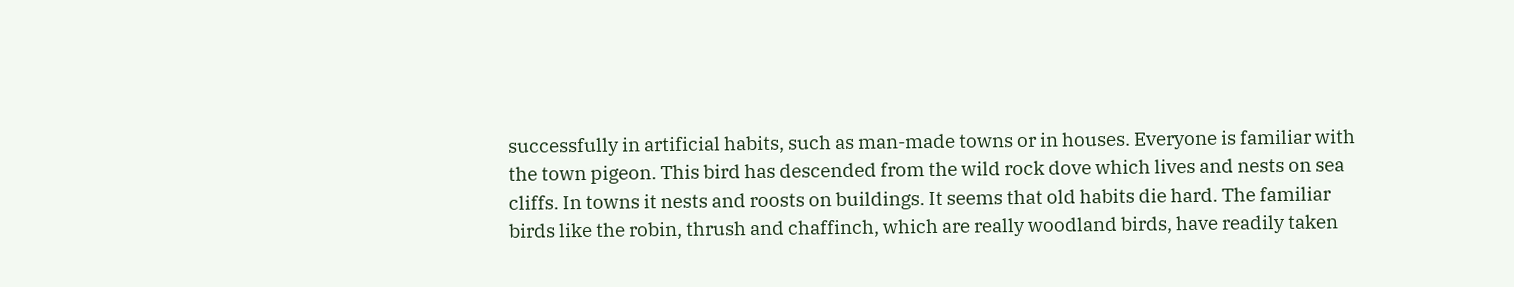successfully in artificial habits, such as man-made towns or in houses. Everyone is familiar with the town pigeon. This bird has descended from the wild rock dove which lives and nests on sea cliffs. In towns it nests and roosts on buildings. It seems that old habits die hard. The familiar birds like the robin, thrush and chaffinch, which are really woodland birds, have readily taken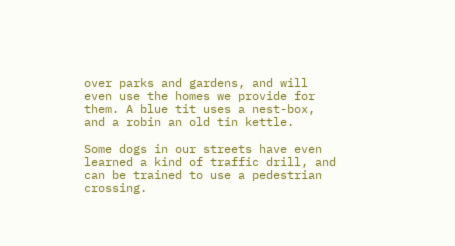over parks and gardens, and will even use the homes we provide for them. A blue tit uses a nest-box, and a robin an old tin kettle.

Some dogs in our streets have even learned a kind of traffic drill, and can be trained to use a pedestrian crossing.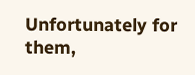Unfortunately for them,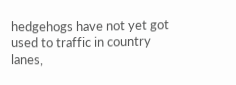hedgehogs have not yet got used to traffic in country lanes,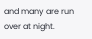and many are run over at night.